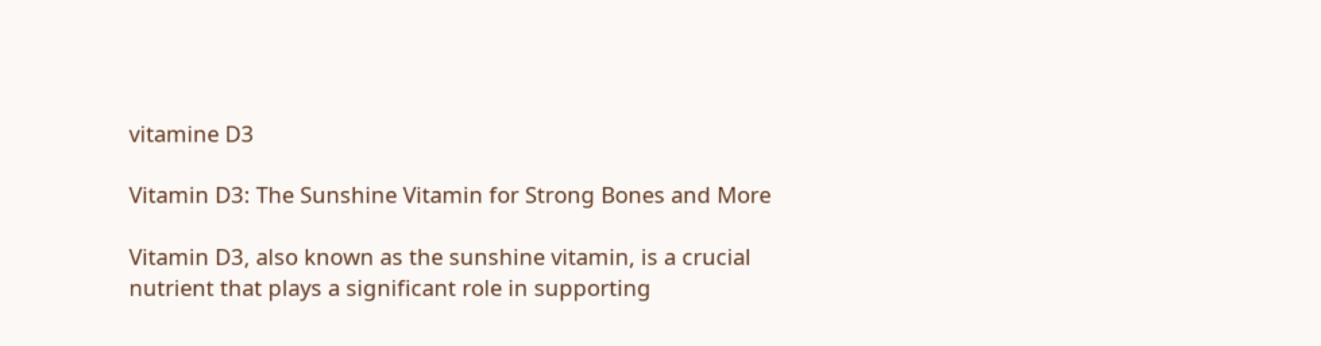vitamine D3

Vitamin D3: The Sunshine Vitamin for Strong Bones and More

Vitamin D3, also known as the sunshine vitamin, is a crucial nutrient that plays a significant role in supporting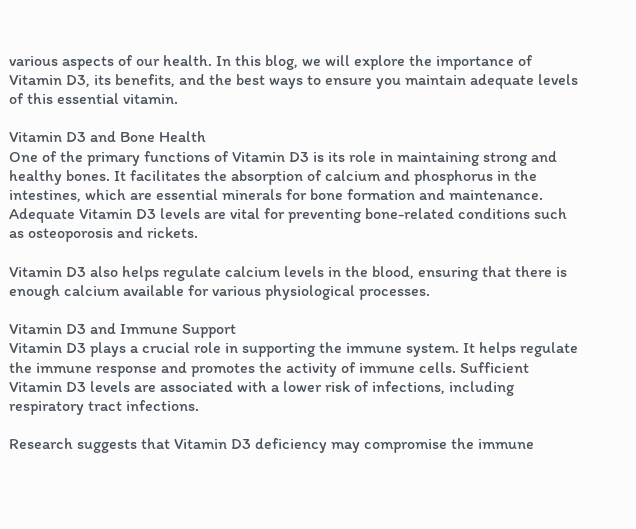various aspects of our health. In this blog, we will explore the importance of Vitamin D3, its benefits, and the best ways to ensure you maintain adequate levels of this essential vitamin.

Vitamin D3 and Bone Health
One of the primary functions of Vitamin D3 is its role in maintaining strong and healthy bones. It facilitates the absorption of calcium and phosphorus in the intestines, which are essential minerals for bone formation and maintenance. Adequate Vitamin D3 levels are vital for preventing bone-related conditions such as osteoporosis and rickets.

Vitamin D3 also helps regulate calcium levels in the blood, ensuring that there is enough calcium available for various physiological processes.

Vitamin D3 and Immune Support
Vitamin D3 plays a crucial role in supporting the immune system. It helps regulate the immune response and promotes the activity of immune cells. Sufficient Vitamin D3 levels are associated with a lower risk of infections, including respiratory tract infections.

Research suggests that Vitamin D3 deficiency may compromise the immune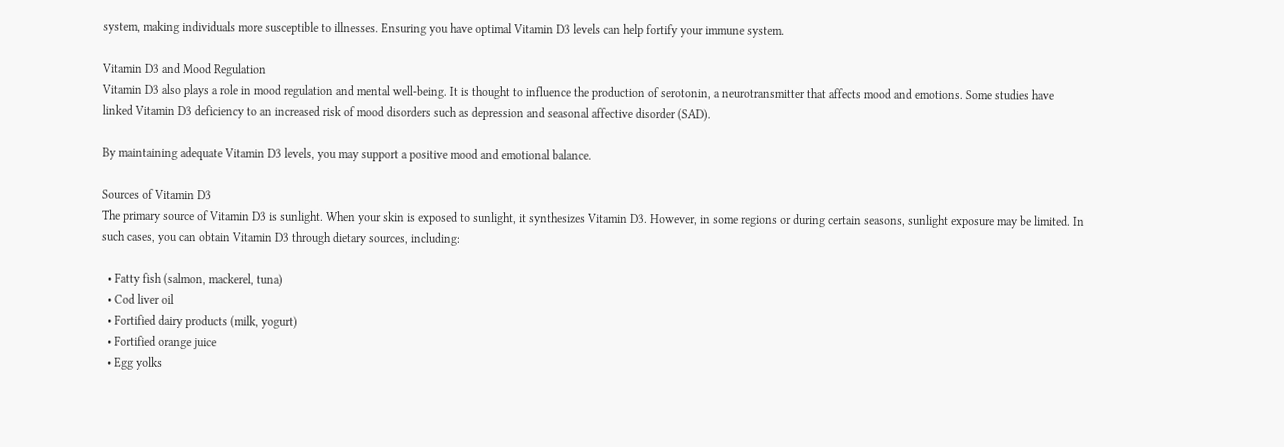system, making individuals more susceptible to illnesses. Ensuring you have optimal Vitamin D3 levels can help fortify your immune system.

Vitamin D3 and Mood Regulation
Vitamin D3 also plays a role in mood regulation and mental well-being. It is thought to influence the production of serotonin, a neurotransmitter that affects mood and emotions. Some studies have linked Vitamin D3 deficiency to an increased risk of mood disorders such as depression and seasonal affective disorder (SAD).

By maintaining adequate Vitamin D3 levels, you may support a positive mood and emotional balance.

Sources of Vitamin D3
The primary source of Vitamin D3 is sunlight. When your skin is exposed to sunlight, it synthesizes Vitamin D3. However, in some regions or during certain seasons, sunlight exposure may be limited. In such cases, you can obtain Vitamin D3 through dietary sources, including:

  • Fatty fish (salmon, mackerel, tuna)
  • Cod liver oil
  • Fortified dairy products (milk, yogurt)
  • Fortified orange juice
  • Egg yolks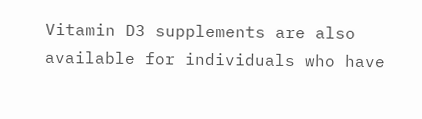Vitamin D3 supplements are also available for individuals who have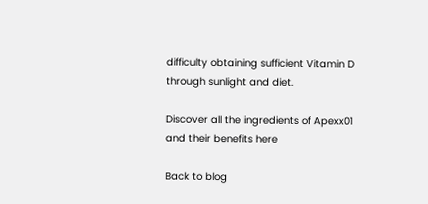difficulty obtaining sufficient Vitamin D through sunlight and diet.

Discover all the ingredients of Apexx01 and their benefits here

Back to blog